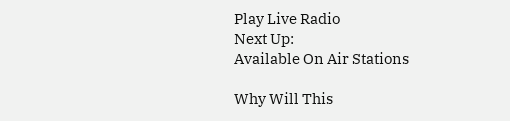Play Live Radio
Next Up:
Available On Air Stations

Why Will This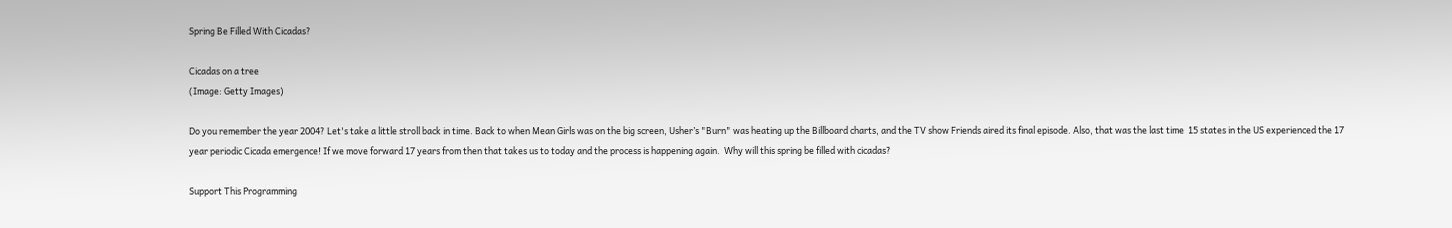Spring Be Filled With Cicadas?

Cicadas on a tree
(Image: Getty Images)

Do you remember the year 2004? Let's take a little stroll back in time. Back to when Mean Girls was on the big screen, Usher’s "Burn" was heating up the Billboard charts, and the TV show Friends aired its final episode. Also, that was the last time  15 states in the US experienced the 17 year periodic Cicada emergence! If we move forward 17 years from then that takes us to today and the process is happening again.  Why will this spring be filled with cicadas?

Support This Programming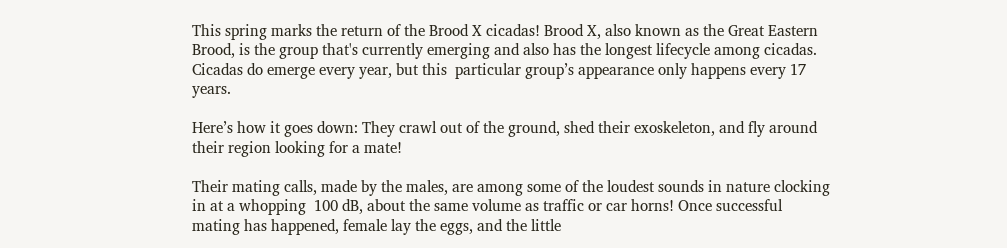This spring marks the return of the Brood X cicadas! Brood X, also known as the Great Eastern Brood, is the group that's currently emerging and also has the longest lifecycle among cicadas. Cicadas do emerge every year, but this  particular group’s appearance only happens every 17 years.

Here’s how it goes down: They crawl out of the ground, shed their exoskeleton, and fly around their region looking for a mate!

Their mating calls, made by the males, are among some of the loudest sounds in nature clocking in at a whopping  100 dB, about the same volume as traffic or car horns! Once successful mating has happened, female lay the eggs, and the little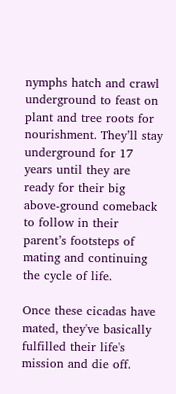nymphs hatch and crawl underground to feast on plant and tree roots for nourishment. They’ll stay underground for 17 years until they are ready for their big above-ground comeback to follow in their parent’s footsteps of mating and continuing the cycle of life.

Once these cicadas have mated, they've basically fulfilled their life's mission and die off.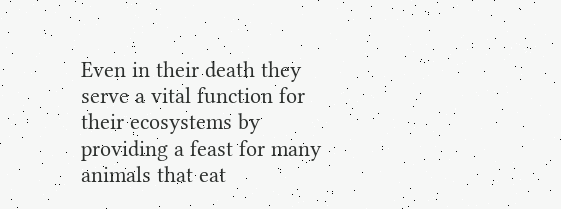Even in their death they serve a vital function for their ecosystems by providing a feast for many animals that eat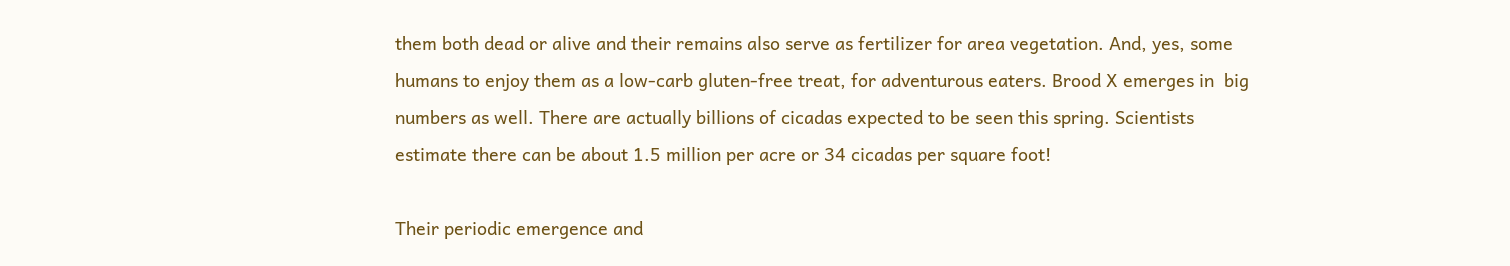them both dead or alive and their remains also serve as fertilizer for area vegetation. And, yes, some humans to enjoy them as a low-carb gluten-free treat, for adventurous eaters. Brood X emerges in  big numbers as well. There are actually billions of cicadas expected to be seen this spring. Scientists estimate there can be about 1.5 million per acre or 34 cicadas per square foot!

Their periodic emergence and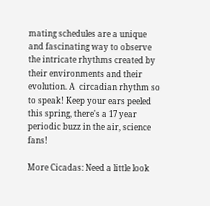mating schedules are a unique and fascinating way to observe the intricate rhythms created by their environments and their evolution. A  circadian rhythm so to speak! Keep your ears peeled this spring, there's a 17 year periodic buzz in the air, science fans!

More Cicadas: Need a little look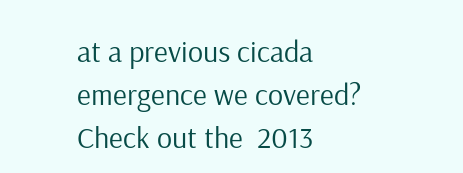at a previous cicada emergence we covered? Check out the  2013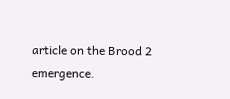article on the Brood 2 emergence.